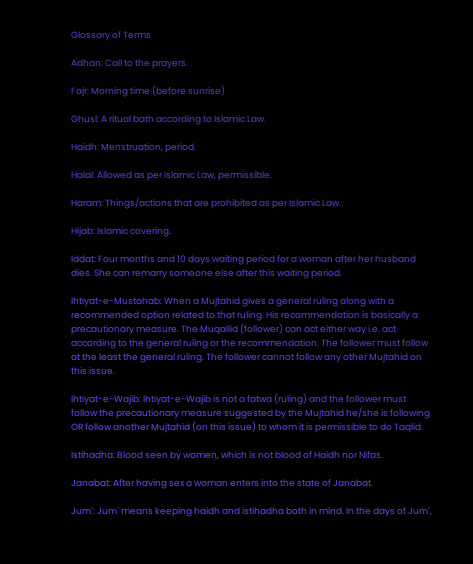Glossary of Terms

Adhan: Call to the prayers.

Fajr: Morning time (before sunrise)

Ghusl: A ritual bath according to Islamic Law.

Haidh: Menstruation, period.

Halal: Allowed as per Islamic Law, permissible.

Haram: Things/actions that are prohibited as per Islamic Law.

Hijab: Islamic covering.

Iddat: Four months and 10 days waiting period for a woman after her husband dies. She can remarry someone else after this waiting period.

Ihtiyat-e-Mustahab: When a Mujtahid gives a general ruling along with a recommended option related to that ruling. His recommendation is basically a precautionary measure. The Muqallid (follower) can act either way i.e. act according to the general ruling or the recommendation. The follower must follow at the least the general ruling. The follower cannot follow any other Mujtahid on this issue.

Ihtiyat-e-Wajib: Ihtiyat-e-Wajib is not a fatwa (ruling) and the follower must follow the precautionary measure suggested by the Mujtahid he/she is following OR follow another Mujtahid (on this issue) to whom it is permissible to do Taqlid.

Istihadha: Blood seen by women, which is not blood of Haidh nor Nifas.

Janabat: After having sex a woman enters into the state of Janabat.

Jum`: Jum` means keeping haidh and istihadha both in mind. In the days of Jum`,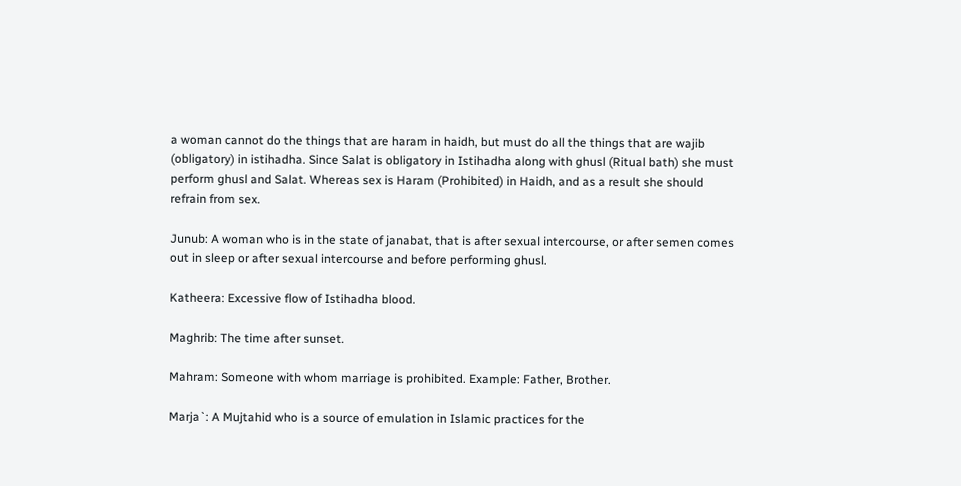a woman cannot do the things that are haram in haidh, but must do all the things that are wajib (obligatory) in istihadha. Since Salat is obligatory in Istihadha along with ghusl (Ritual bath) she must perform ghusl and Salat. Whereas sex is Haram (Prohibited) in Haidh, and as a result she should refrain from sex.

Junub: A woman who is in the state of janabat, that is after sexual intercourse, or after semen comes out in sleep or after sexual intercourse and before performing ghusl.

Katheera: Excessive flow of Istihadha blood.

Maghrib: The time after sunset.

Mahram: Someone with whom marriage is prohibited. Example: Father, Brother.

Marja`: A Mujtahid who is a source of emulation in Islamic practices for the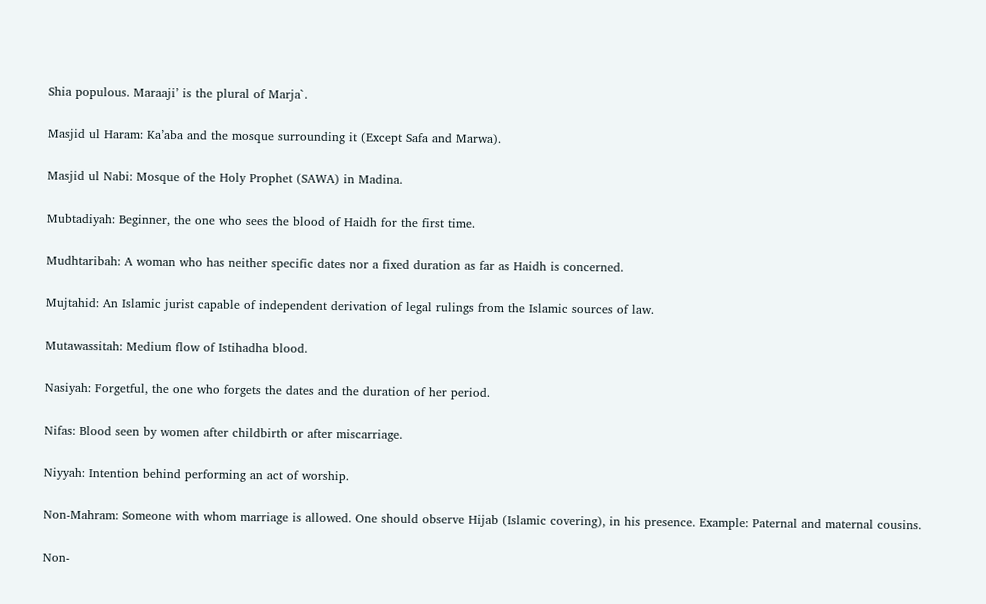Shia populous. Maraaji’ is the plural of Marja`.

Masjid ul Haram: Ka’aba and the mosque surrounding it (Except Safa and Marwa).

Masjid ul Nabi: Mosque of the Holy Prophet (SAWA) in Madina.

Mubtadiyah: Beginner, the one who sees the blood of Haidh for the first time.

Mudhtaribah: A woman who has neither specific dates nor a fixed duration as far as Haidh is concerned.

Mujtahid: An Islamic jurist capable of independent derivation of legal rulings from the Islamic sources of law.

Mutawassitah: Medium flow of Istihadha blood.

Nasiyah: Forgetful, the one who forgets the dates and the duration of her period.

Nifas: Blood seen by women after childbirth or after miscarriage.

Niyyah: Intention behind performing an act of worship.

Non-Mahram: Someone with whom marriage is allowed. One should observe Hijab (Islamic covering), in his presence. Example: Paternal and maternal cousins.

Non-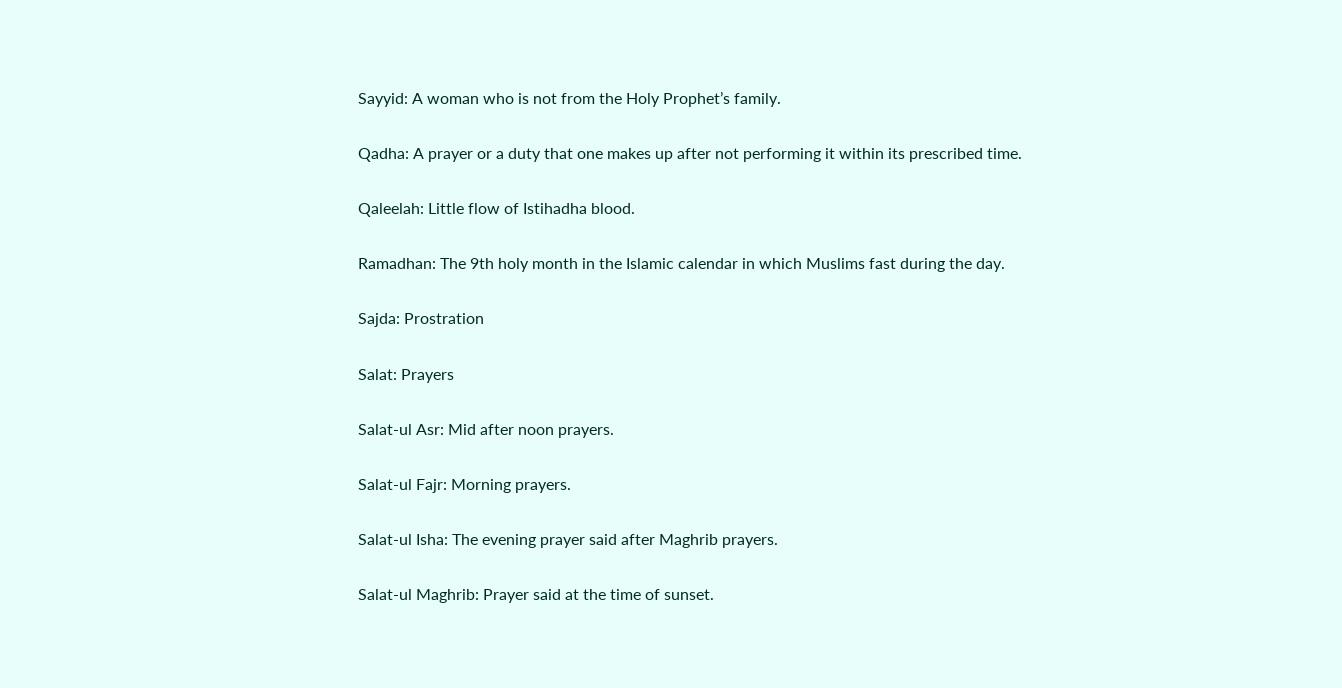Sayyid: A woman who is not from the Holy Prophet’s family.

Qadha: A prayer or a duty that one makes up after not performing it within its prescribed time.

Qaleelah: Little flow of Istihadha blood.

Ramadhan: The 9th holy month in the Islamic calendar in which Muslims fast during the day.

Sajda: Prostration

Salat: Prayers

Salat-ul Asr: Mid after noon prayers.

Salat-ul Fajr: Morning prayers.

Salat-ul Isha: The evening prayer said after Maghrib prayers.

Salat-ul Maghrib: Prayer said at the time of sunset.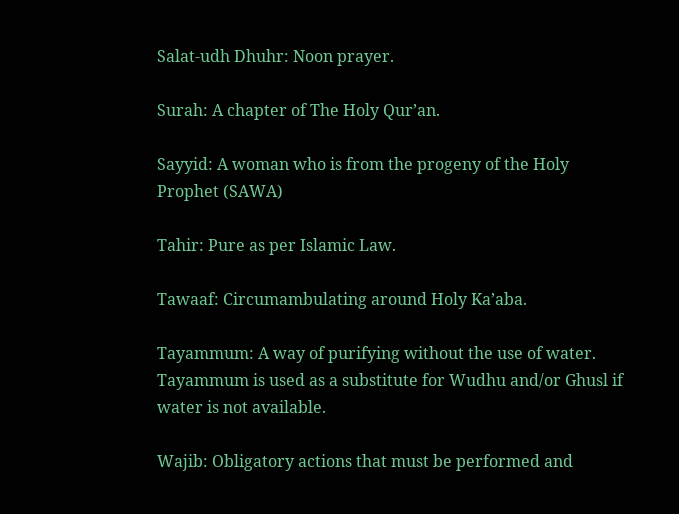Salat-udh Dhuhr: Noon prayer.

Surah: A chapter of The Holy Qur’an.

Sayyid: A woman who is from the progeny of the Holy Prophet (SAWA)

Tahir: Pure as per Islamic Law.

Tawaaf: Circumambulating around Holy Ka’aba.

Tayammum: A way of purifying without the use of water. Tayammum is used as a substitute for Wudhu and/or Ghusl if water is not available.

Wajib: Obligatory actions that must be performed and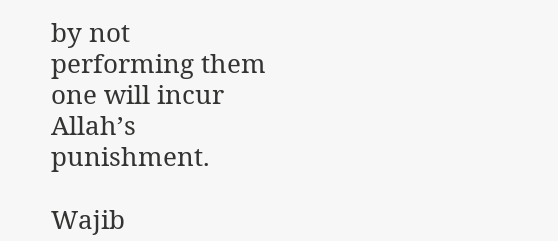by not performing them one will incur Allah’s punishment.

Wajib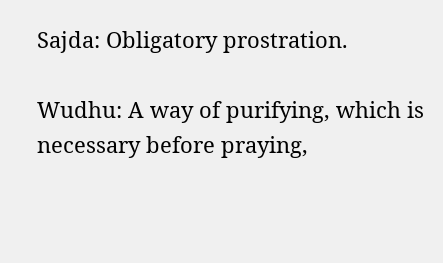Sajda: Obligatory prostration.

Wudhu: A way of purifying, which is necessary before praying,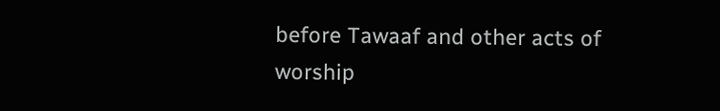before Tawaaf and other acts of worship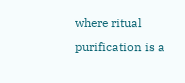where ritual purification is a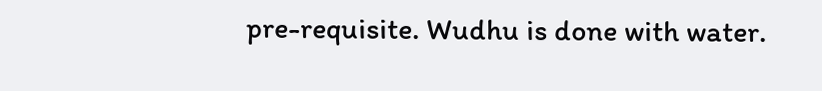pre-requisite. Wudhu is done with water.